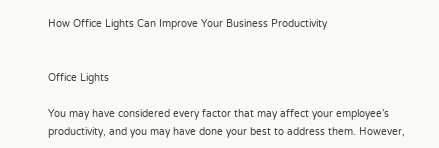How Office Lights Can Improve Your Business Productivity


Office Lights

You may have considered every factor that may affect your employee’s productivity, and you may have done your best to address them. However,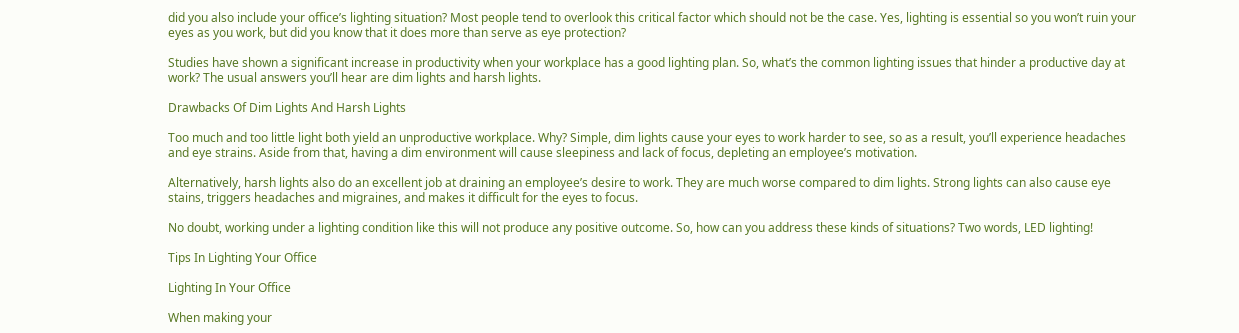did you also include your office’s lighting situation? Most people tend to overlook this critical factor which should not be the case. Yes, lighting is essential so you won’t ruin your eyes as you work, but did you know that it does more than serve as eye protection?

Studies have shown a significant increase in productivity when your workplace has a good lighting plan. So, what’s the common lighting issues that hinder a productive day at work? The usual answers you’ll hear are dim lights and harsh lights.

Drawbacks Of Dim Lights And Harsh Lights

Too much and too little light both yield an unproductive workplace. Why? Simple, dim lights cause your eyes to work harder to see, so as a result, you’ll experience headaches and eye strains. Aside from that, having a dim environment will cause sleepiness and lack of focus, depleting an employee’s motivation.

Alternatively, harsh lights also do an excellent job at draining an employee’s desire to work. They are much worse compared to dim lights. Strong lights can also cause eye stains, triggers headaches and migraines, and makes it difficult for the eyes to focus.

No doubt, working under a lighting condition like this will not produce any positive outcome. So, how can you address these kinds of situations? Two words, LED lighting!

Tips In Lighting Your Office

Lighting In Your Office

When making your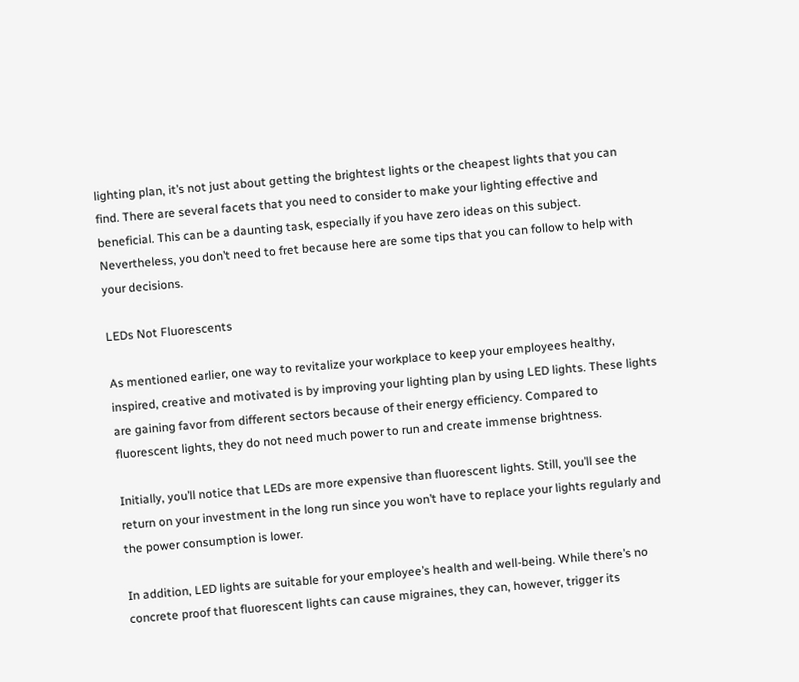lighting plan, it’s not just about getting the brightest lights or the cheapest lights that you can find. There are several facets that you need to consider to make your lighting effective and beneficial. This can be a daunting task, especially if you have zero ideas on this subject. Nevertheless, you don’t need to fret because here are some tips that you can follow to help with your decisions.

LEDs Not Fluorescents

As mentioned earlier, one way to revitalize your workplace to keep your employees healthy, inspired, creative and motivated is by improving your lighting plan by using LED lights. These lights are gaining favor from different sectors because of their energy efficiency. Compared to fluorescent lights, they do not need much power to run and create immense brightness.

Initially, you’ll notice that LEDs are more expensive than fluorescent lights. Still, you’ll see the return on your investment in the long run since you won’t have to replace your lights regularly and the power consumption is lower.

In addition, LED lights are suitable for your employee’s health and well-being. While there’s no concrete proof that fluorescent lights can cause migraines, they can, however, trigger its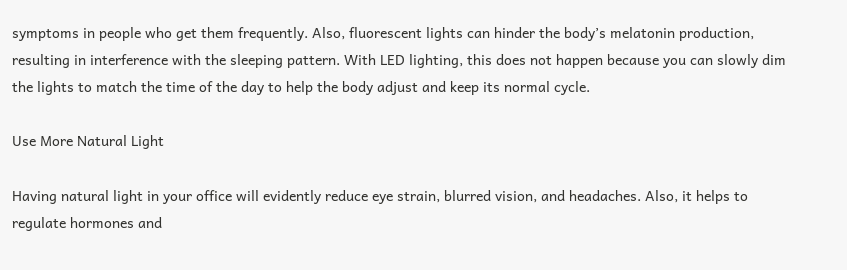symptoms in people who get them frequently. Also, fluorescent lights can hinder the body’s melatonin production, resulting in interference with the sleeping pattern. With LED lighting, this does not happen because you can slowly dim the lights to match the time of the day to help the body adjust and keep its normal cycle.

Use More Natural Light

Having natural light in your office will evidently reduce eye strain, blurred vision, and headaches. Also, it helps to regulate hormones and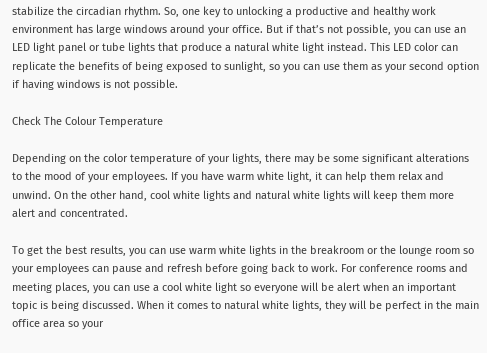stabilize the circadian rhythm. So, one key to unlocking a productive and healthy work environment has large windows around your office. But if that’s not possible, you can use an LED light panel or tube lights that produce a natural white light instead. This LED color can replicate the benefits of being exposed to sunlight, so you can use them as your second option if having windows is not possible.

Check The Colour Temperature

Depending on the color temperature of your lights, there may be some significant alterations to the mood of your employees. If you have warm white light, it can help them relax and unwind. On the other hand, cool white lights and natural white lights will keep them more alert and concentrated.

To get the best results, you can use warm white lights in the breakroom or the lounge room so your employees can pause and refresh before going back to work. For conference rooms and meeting places, you can use a cool white light so everyone will be alert when an important topic is being discussed. When it comes to natural white lights, they will be perfect in the main office area so your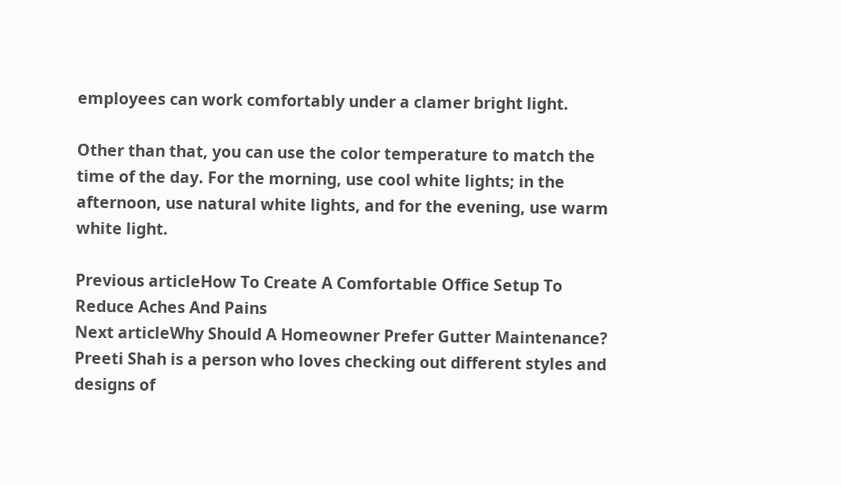employees can work comfortably under a clamer bright light.

Other than that, you can use the color temperature to match the time of the day. For the morning, use cool white lights; in the afternoon, use natural white lights, and for the evening, use warm white light.

Previous articleHow To Create A Comfortable Office Setup To Reduce Aches And Pains
Next articleWhy Should A Homeowner Prefer Gutter Maintenance?
Preeti Shah is a person who loves checking out different styles and designs of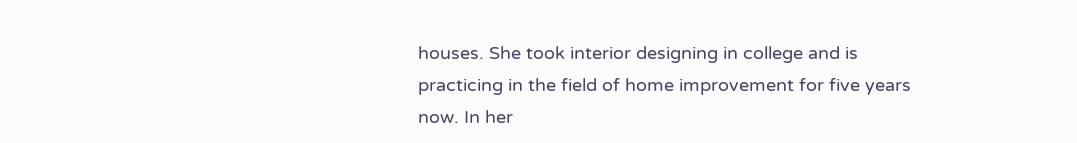houses. She took interior designing in college and is practicing in the field of home improvement for five years now. In her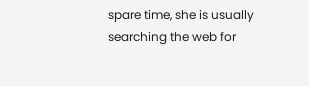spare time, she is usually searching the web for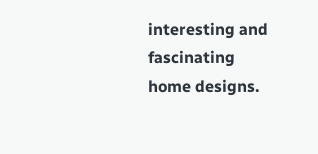interesting and fascinating home designs.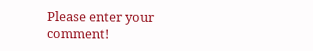Please enter your comment!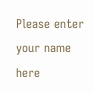Please enter your name here